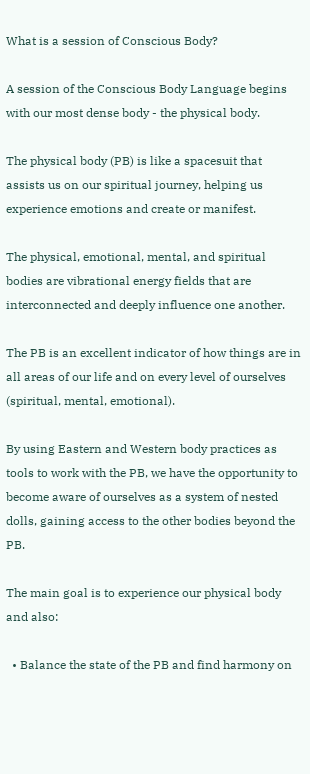What is a session of Conscious Body?

A session of the Conscious Body Language begins with our most dense body - the physical body.

The physical body (PB) is like a spacesuit that assists us on our spiritual journey, helping us experience emotions and create or manifest.

The physical, emotional, mental, and spiritual bodies are vibrational energy fields that are interconnected and deeply influence one another.

The PB is an excellent indicator of how things are in all areas of our life and on every level of ourselves (spiritual, mental, emotional).

By using Eastern and Western body practices as tools to work with the PB, we have the opportunity to become aware of ourselves as a system of nested dolls, gaining access to the other bodies beyond the PB.

The main goal is to experience our physical body and also:

  • Balance the state of the PB and find harmony on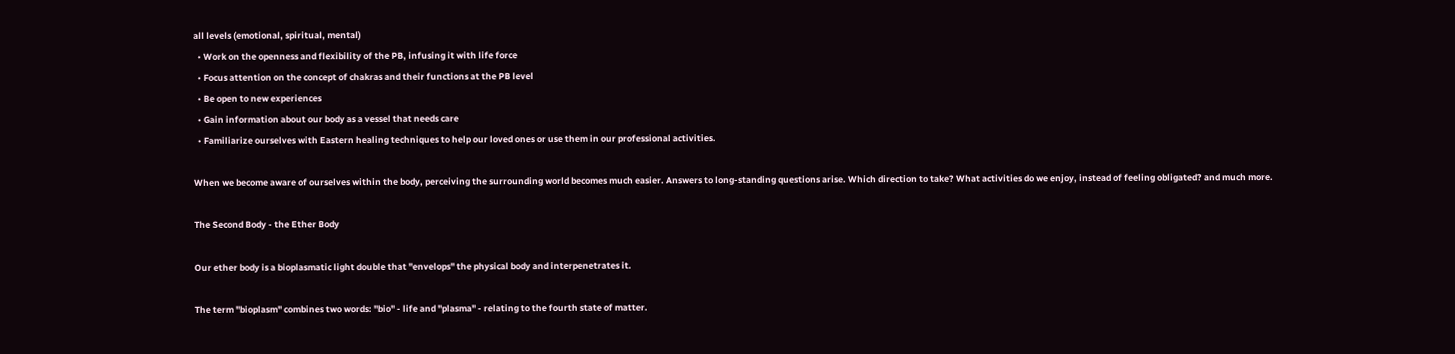all levels (emotional, spiritual, mental)
  • Work on the openness and flexibility of the PB, infusing it with life force
  • Focus attention on the concept of chakras and their functions at the PB level
  • Be open to new experiences
  • Gain information about our body as a vessel that needs care
  • Familiarize ourselves with Eastern healing techniques to help our loved ones or use them in our professional activities.

When we become aware of ourselves within the body, perceiving the surrounding world becomes much easier. Answers to long-standing questions arise. Which direction to take? What activities do we enjoy, instead of feeling obligated? and much more.

The Second Body - the Ether Body

Our ether body is a bioplasmatic light double that "envelops" the physical body and interpenetrates it.

The term "bioplasm" combines two words: "bio" - life and "plasma" - relating to the fourth state of matter.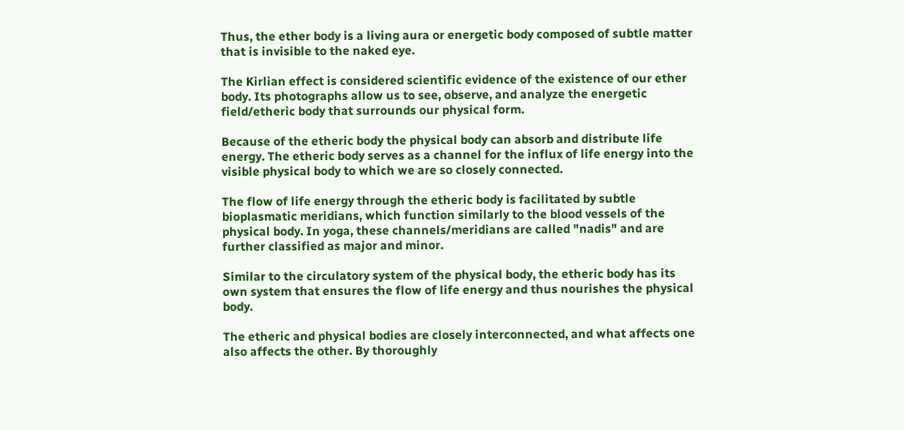Thus, the ether body is a living aura or energetic body composed of subtle matter that is invisible to the naked eye.

The Kirlian effect is considered scientific evidence of the existence of our ether body. Its photographs allow us to see, observe, and analyze the energetic field/etheric body that surrounds our physical form.

Because of the etheric body the physical body can absorb and distribute life energy. The etheric body serves as a channel for the influx of life energy into the visible physical body to which we are so closely connected.

The flow of life energy through the etheric body is facilitated by subtle bioplasmatic meridians, which function similarly to the blood vessels of the physical body. In yoga, these channels/meridians are called "nadis" and are further classified as major and minor.

Similar to the circulatory system of the physical body, the etheric body has its own system that ensures the flow of life energy and thus nourishes the physical body.

The etheric and physical bodies are closely interconnected, and what affects one also affects the other. By thoroughly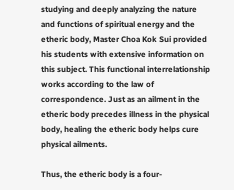studying and deeply analyzing the nature and functions of spiritual energy and the etheric body, Master Choa Kok Sui provided his students with extensive information on this subject. This functional interrelationship works according to the law of correspondence. Just as an ailment in the etheric body precedes illness in the physical body, healing the etheric body helps cure physical ailments.

Thus, the etheric body is a four-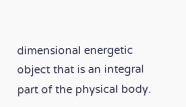dimensional energetic object that is an integral part of the physical body.